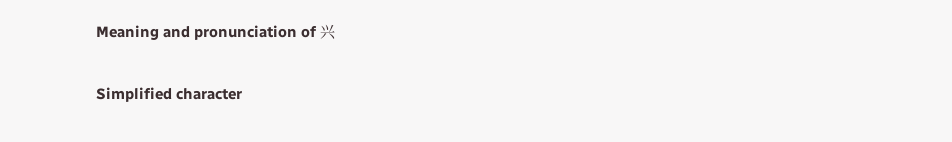Meaning and pronunciation of 兴

Simplified character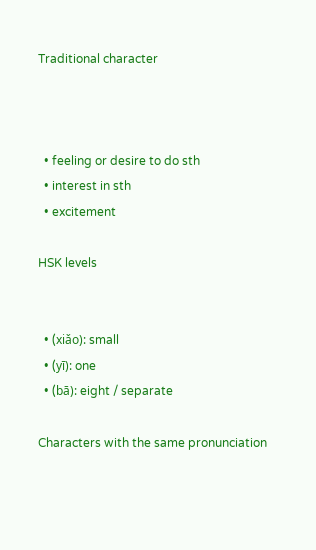Traditional character



  • feeling or desire to do sth
  • interest in sth
  • excitement

HSK levels


  • (xiǎo): small
  • (yī): one
  • (bā): eight / separate

Characters with the same pronunciation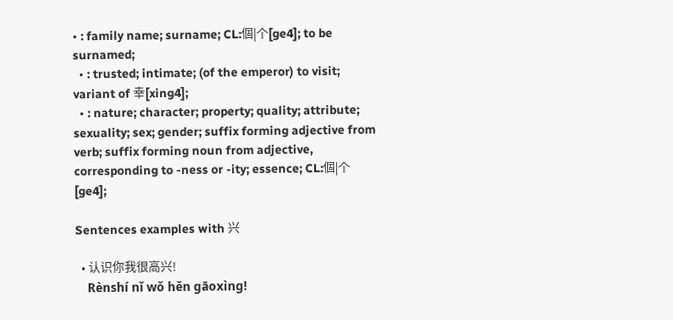• : family name; surname; CL:個|个[ge4]; to be surnamed;
  • : trusted; intimate; (of the emperor) to visit; variant of 幸[xing4];
  • : nature; character; property; quality; attribute; sexuality; sex; gender; suffix forming adjective from verb; suffix forming noun from adjective, corresponding to -ness or -ity; essence; CL:個|个[ge4];

Sentences examples with 兴

  • 认识你我很高兴!
    Rènshí nǐ wǒ hěn gāoxìng!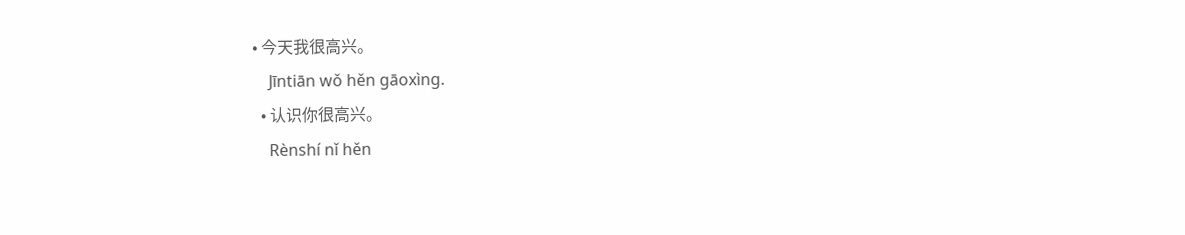• 今天我很高兴。
    Jīntiān wǒ hěn gāoxìng.
  • 认识你很高兴。
    Rènshí nǐ hěn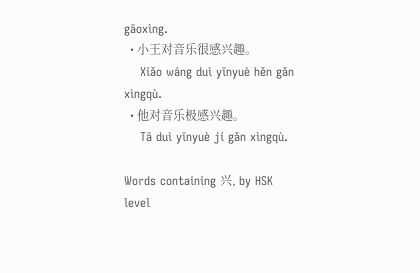gāoxìng.
  • 小王对音乐很感兴趣。
    Xiǎo wáng duì yīnyuè hěn gǎn xìngqù.
  • 他对音乐极感兴趣。
    Tā duì yīnyuè jí gǎn xìngqù.

Words containing 兴, by HSK level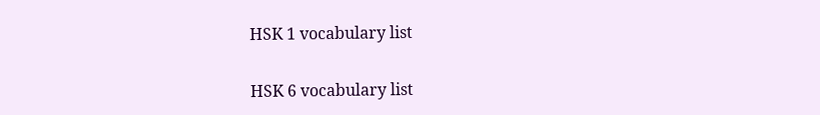HSK 1 vocabulary list

HSK 6 vocabulary list